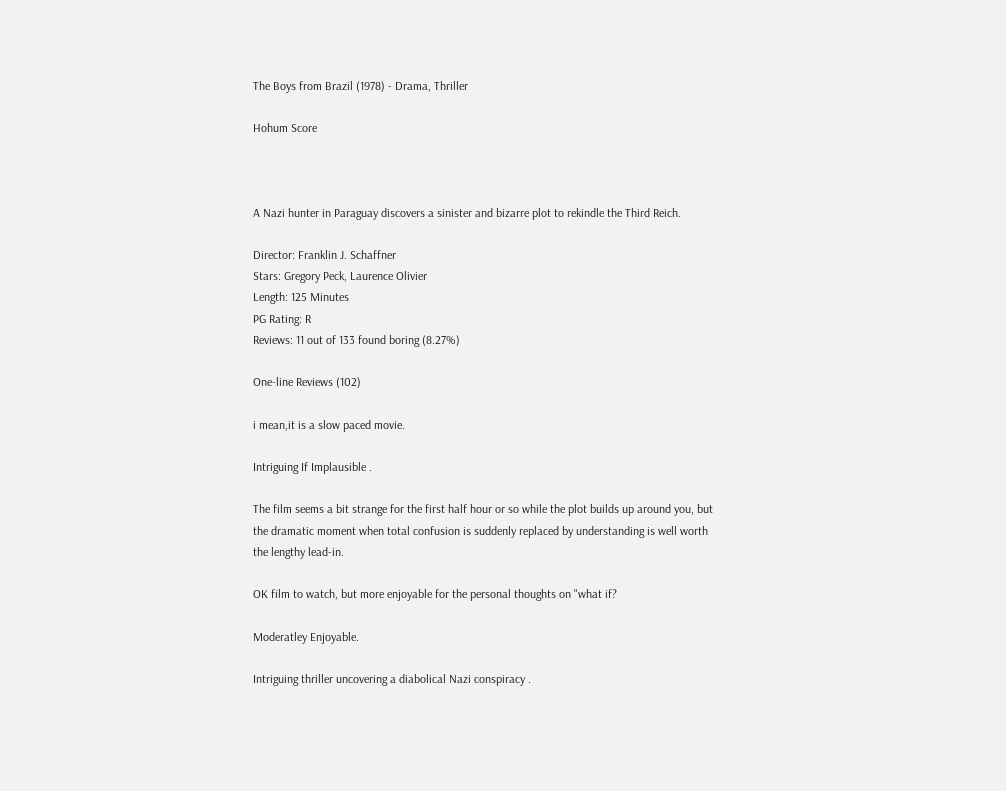The Boys from Brazil (1978) - Drama, Thriller

Hohum Score



A Nazi hunter in Paraguay discovers a sinister and bizarre plot to rekindle the Third Reich.

Director: Franklin J. Schaffner
Stars: Gregory Peck, Laurence Olivier
Length: 125 Minutes
PG Rating: R
Reviews: 11 out of 133 found boring (8.27%)

One-line Reviews (102)

i mean,it is a slow paced movie.

Intriguing If Implausible .

The film seems a bit strange for the first half hour or so while the plot builds up around you, but the dramatic moment when total confusion is suddenly replaced by understanding is well worth the lengthy lead-in.

OK film to watch, but more enjoyable for the personal thoughts on "what if?

Moderatley Enjoyable.

Intriguing thriller uncovering a diabolical Nazi conspiracy .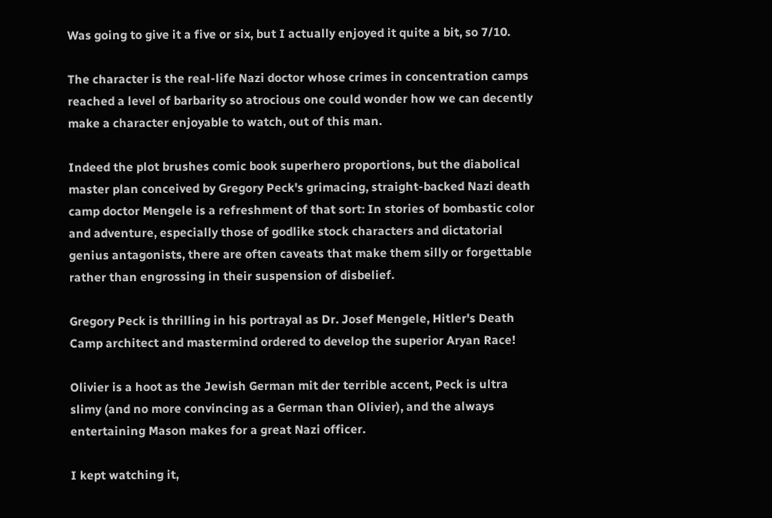Was going to give it a five or six, but I actually enjoyed it quite a bit, so 7/10.

The character is the real-life Nazi doctor whose crimes in concentration camps reached a level of barbarity so atrocious one could wonder how we can decently make a character enjoyable to watch, out of this man.

Indeed the plot brushes comic book superhero proportions, but the diabolical master plan conceived by Gregory Peck's grimacing, straight-backed Nazi death camp doctor Mengele is a refreshment of that sort: In stories of bombastic color and adventure, especially those of godlike stock characters and dictatorial genius antagonists, there are often caveats that make them silly or forgettable rather than engrossing in their suspension of disbelief.

Gregory Peck is thrilling in his portrayal as Dr. Josef Mengele, Hitler's Death Camp architect and mastermind ordered to develop the superior Aryan Race!

Olivier is a hoot as the Jewish German mit der terrible accent, Peck is ultra slimy (and no more convincing as a German than Olivier), and the always entertaining Mason makes for a great Nazi officer.

I kept watching it,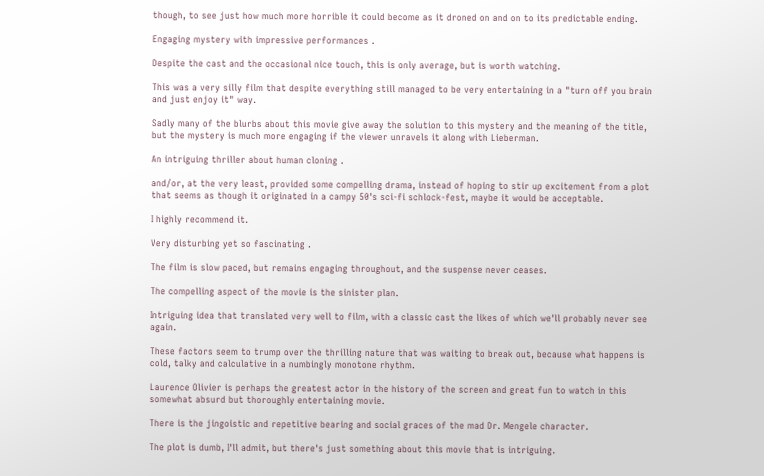though, to see just how much more horrible it could become as it droned on and on to its predictable ending.

Engaging mystery with impressive performances .

Despite the cast and the occasional nice touch, this is only average, but is worth watching.

This was a very silly film that despite everything still managed to be very entertaining in a "turn off you brain and just enjoy it" way.

Sadly many of the blurbs about this movie give away the solution to this mystery and the meaning of the title, but the mystery is much more engaging if the viewer unravels it along with Lieberman.

An intriguing thriller about human cloning .

and/or, at the very least, provided some compelling drama, instead of hoping to stir up excitement from a plot that seems as though it originated in a campy 50's sci-fi schlock-fest, maybe it would be acceptable.

I highly recommend it.

Very disturbing yet so fascinating .

The film is slow paced, but remains engaging throughout, and the suspense never ceases.

The compelling aspect of the movie is the sinister plan.

Intriguing idea that translated very well to film, with a classic cast the likes of which we'll probably never see again.

These factors seem to trump over the thrilling nature that was waiting to break out, because what happens is cold, talky and calculative in a numbingly monotone rhythm.

Laurence Olivier is perhaps the greatest actor in the history of the screen and great fun to watch in this somewhat absurd but thoroughly entertaining movie.

There is the jingoistic and repetitive bearing and social graces of the mad Dr. Mengele character.

The plot is dumb, I'll admit, but there's just something about this movie that is intriguing.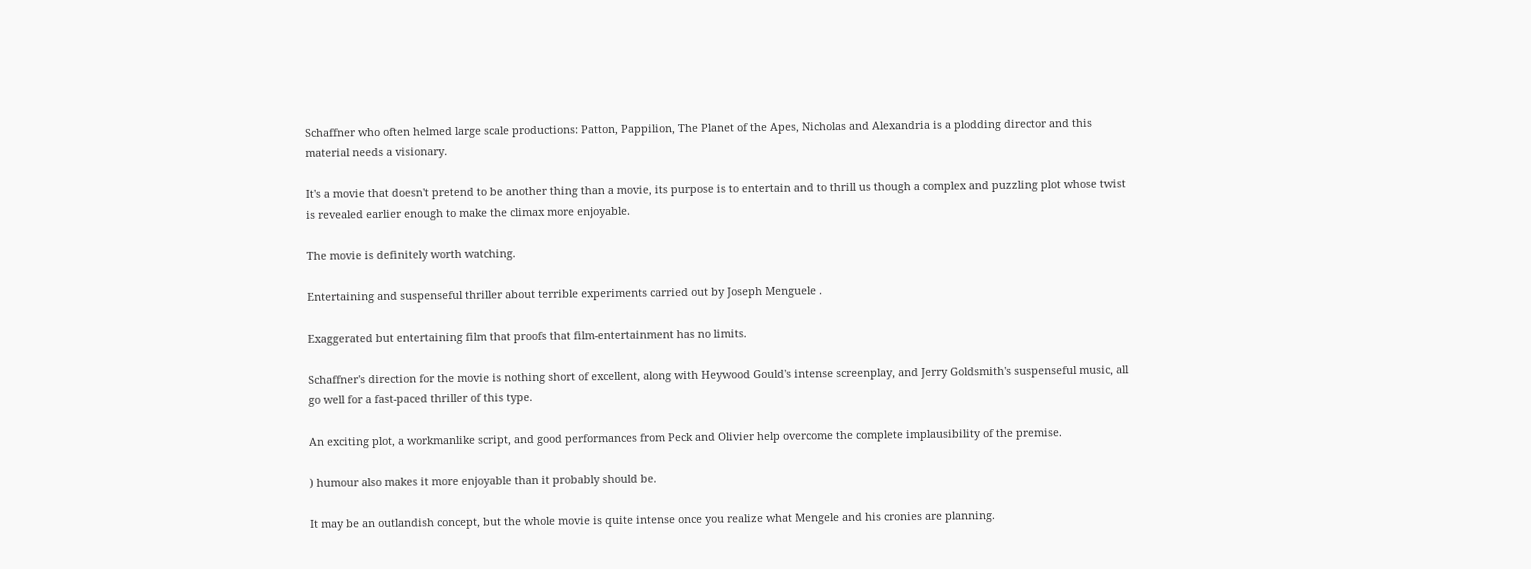Schaffner who often helmed large scale productions: Patton, Pappilion, The Planet of the Apes, Nicholas and Alexandria is a plodding director and this material needs a visionary.

It's a movie that doesn't pretend to be another thing than a movie, its purpose is to entertain and to thrill us though a complex and puzzling plot whose twist is revealed earlier enough to make the climax more enjoyable.

The movie is definitely worth watching.

Entertaining and suspenseful thriller about terrible experiments carried out by Joseph Menguele .

Exaggerated but entertaining film that proofs that film-entertainment has no limits.

Schaffner's direction for the movie is nothing short of excellent, along with Heywood Gould's intense screenplay, and Jerry Goldsmith's suspenseful music, all go well for a fast-paced thriller of this type.

An exciting plot, a workmanlike script, and good performances from Peck and Olivier help overcome the complete implausibility of the premise.

) humour also makes it more enjoyable than it probably should be.

It may be an outlandish concept, but the whole movie is quite intense once you realize what Mengele and his cronies are planning.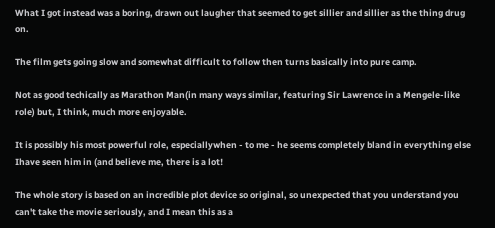What I got instead was a boring, drawn out laugher that seemed to get sillier and sillier as the thing drug on.

The film gets going slow and somewhat difficult to follow then turns basically into pure camp.

Not as good techically as Marathon Man(in many ways similar, featuring Sir Lawrence in a Mengele-like role) but, I think, much more enjoyable.

It is possibly his most powerful role, especiallywhen - to me - he seems completely bland in everything else Ihave seen him in (and believe me, there is a lot!

The whole story is based on an incredible plot device so original, so unexpected that you understand you can't take the movie seriously, and I mean this as a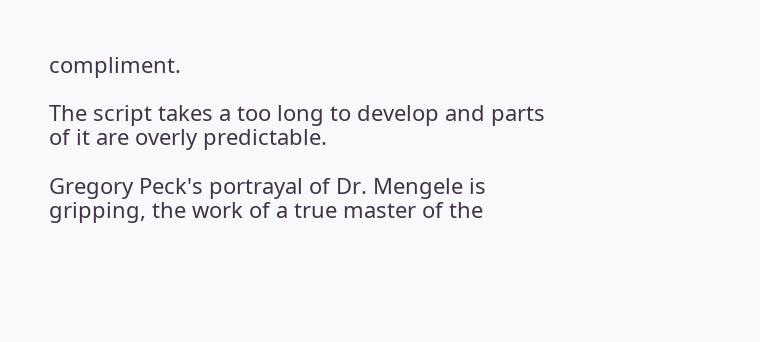compliment.

The script takes a too long to develop and parts of it are overly predictable.

Gregory Peck's portrayal of Dr. Mengele is gripping, the work of a true master of the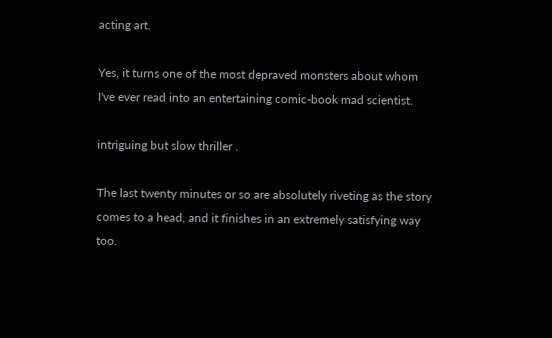acting art.

Yes, it turns one of the most depraved monsters about whom I've ever read into an entertaining comic-book mad scientist.

intriguing but slow thriller .

The last twenty minutes or so are absolutely riveting as the story comes to a head, and it finishes in an extremely satisfying way too.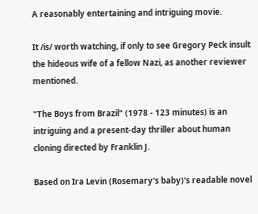A reasonably entertaining and intriguing movie.

It /is/ worth watching, if only to see Gregory Peck insult the hideous wife of a fellow Nazi, as another reviewer mentioned.

"The Boys from Brazil" (1978 - 123 minutes) is an intriguing and a present-day thriller about human cloning directed by Franklin J.

Based on Ira Levin (Rosemary's baby)'s readable novel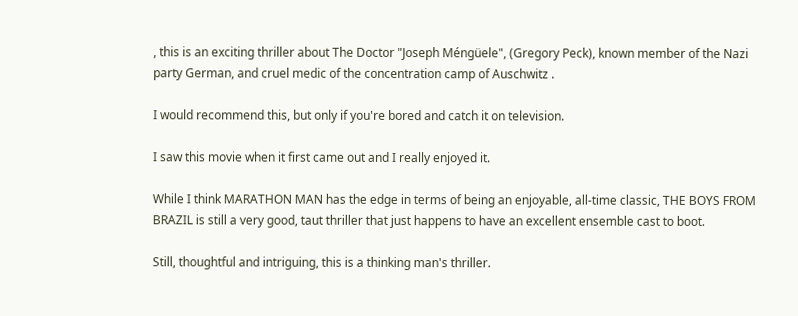, this is an exciting thriller about The Doctor "Joseph Méngüele", (Gregory Peck), known member of the Nazi party German, and cruel medic of the concentration camp of Auschwitz .

I would recommend this, but only if you're bored and catch it on television.

I saw this movie when it first came out and I really enjoyed it.

While I think MARATHON MAN has the edge in terms of being an enjoyable, all-time classic, THE BOYS FROM BRAZIL is still a very good, taut thriller that just happens to have an excellent ensemble cast to boot.

Still, thoughtful and intriguing, this is a thinking man's thriller.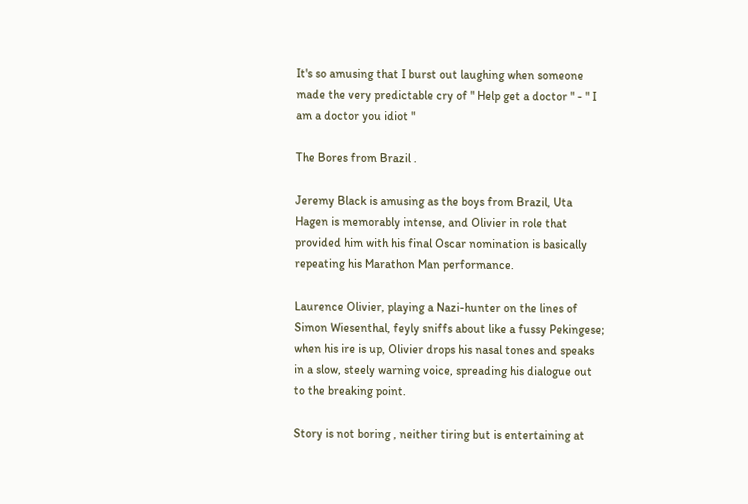It's so amusing that I burst out laughing when someone made the very predictable cry of " Help get a doctor " - " I am a doctor you idiot "

The Bores from Brazil .

Jeremy Black is amusing as the boys from Brazil, Uta Hagen is memorably intense, and Olivier in role that provided him with his final Oscar nomination is basically repeating his Marathon Man performance.

Laurence Olivier, playing a Nazi-hunter on the lines of Simon Wiesenthal, feyly sniffs about like a fussy Pekingese; when his ire is up, Olivier drops his nasal tones and speaks in a slow, steely warning voice, spreading his dialogue out to the breaking point.

Story is not boring , neither tiring but is entertaining at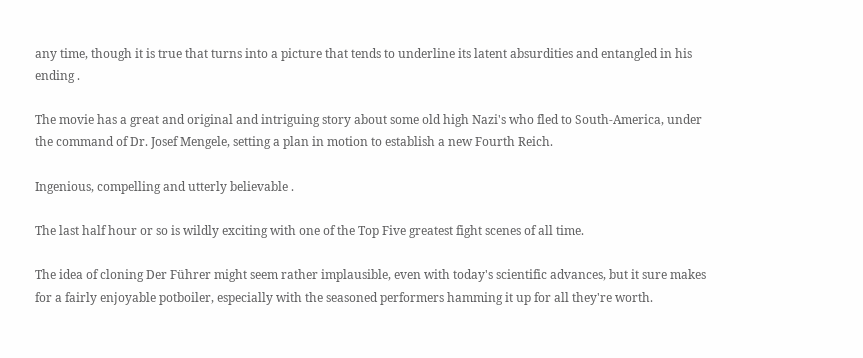any time, though it is true that turns into a picture that tends to underline its latent absurdities and entangled in his ending .

The movie has a great and original and intriguing story about some old high Nazi's who fled to South-America, under the command of Dr. Josef Mengele, setting a plan in motion to establish a new Fourth Reich.

Ingenious, compelling and utterly believable .

The last half hour or so is wildly exciting with one of the Top Five greatest fight scenes of all time.

The idea of cloning Der Führer might seem rather implausible, even with today's scientific advances, but it sure makes for a fairly enjoyable potboiler, especially with the seasoned performers hamming it up for all they're worth.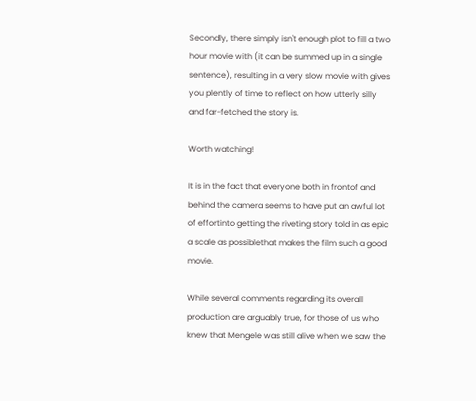Secondly, there simply isn't enough plot to fill a two hour movie with (it can be summed up in a single sentence), resulting in a very slow movie with gives you plently of time to reflect on how utterly silly and far-fetched the story is.

Worth watching!

It is in the fact that everyone both in frontof and behind the camera seems to have put an awful lot of effortinto getting the riveting story told in as epic a scale as possiblethat makes the film such a good movie.

While several comments regarding its overall production are arguably true, for those of us who knew that Mengele was still alive when we saw the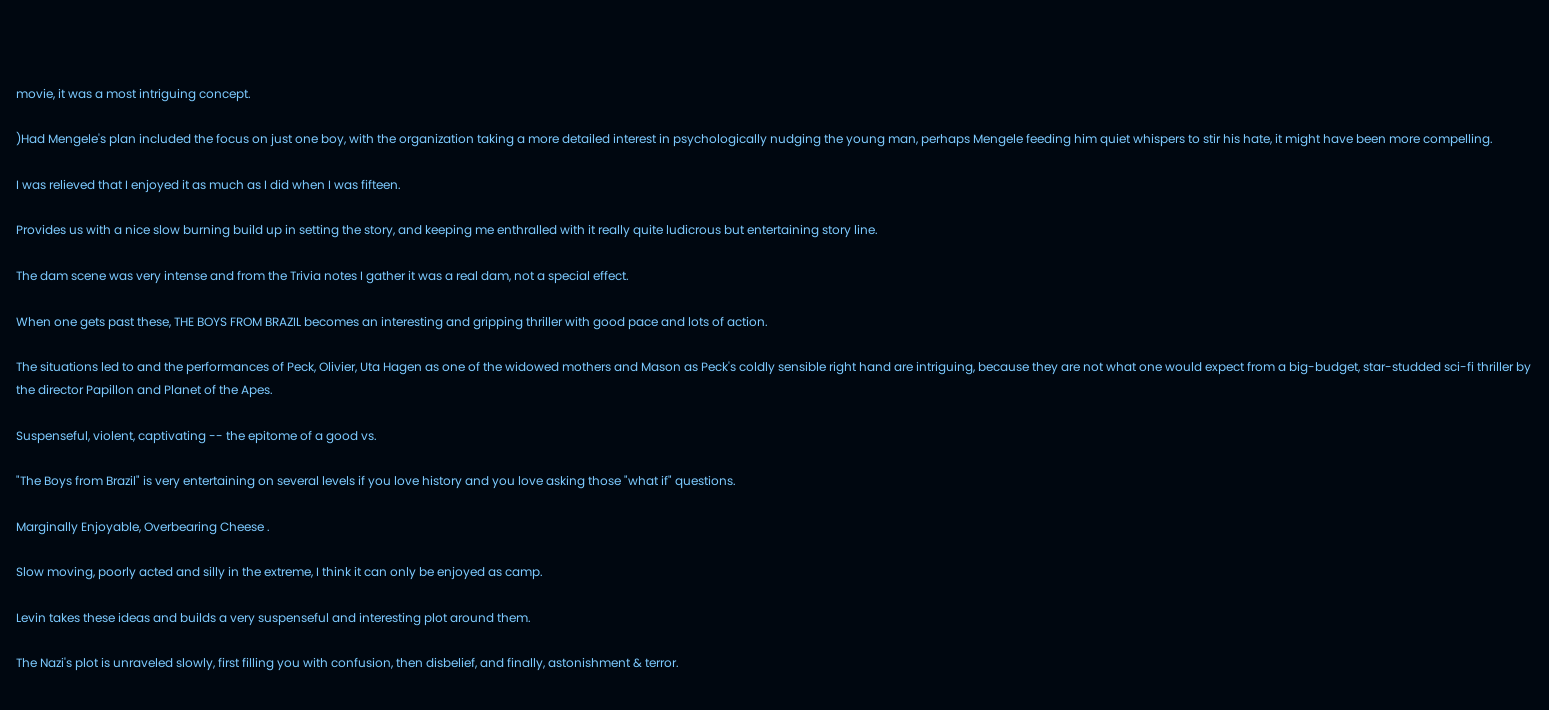movie, it was a most intriguing concept.

)Had Mengele's plan included the focus on just one boy, with the organization taking a more detailed interest in psychologically nudging the young man, perhaps Mengele feeding him quiet whispers to stir his hate, it might have been more compelling.

I was relieved that I enjoyed it as much as I did when I was fifteen.

Provides us with a nice slow burning build up in setting the story, and keeping me enthralled with it really quite ludicrous but entertaining story line.

The dam scene was very intense and from the Trivia notes I gather it was a real dam, not a special effect.

When one gets past these, THE BOYS FROM BRAZIL becomes an interesting and gripping thriller with good pace and lots of action.

The situations led to and the performances of Peck, Olivier, Uta Hagen as one of the widowed mothers and Mason as Peck's coldly sensible right hand are intriguing, because they are not what one would expect from a big-budget, star-studded sci-fi thriller by the director Papillon and Planet of the Apes.

Suspenseful, violent, captivating -- the epitome of a good vs.

"The Boys from Brazil" is very entertaining on several levels if you love history and you love asking those "what if" questions.

Marginally Enjoyable, Overbearing Cheese .

Slow moving, poorly acted and silly in the extreme, I think it can only be enjoyed as camp.

Levin takes these ideas and builds a very suspenseful and interesting plot around them.

The Nazi's plot is unraveled slowly, first filling you with confusion, then disbelief, and finally, astonishment & terror.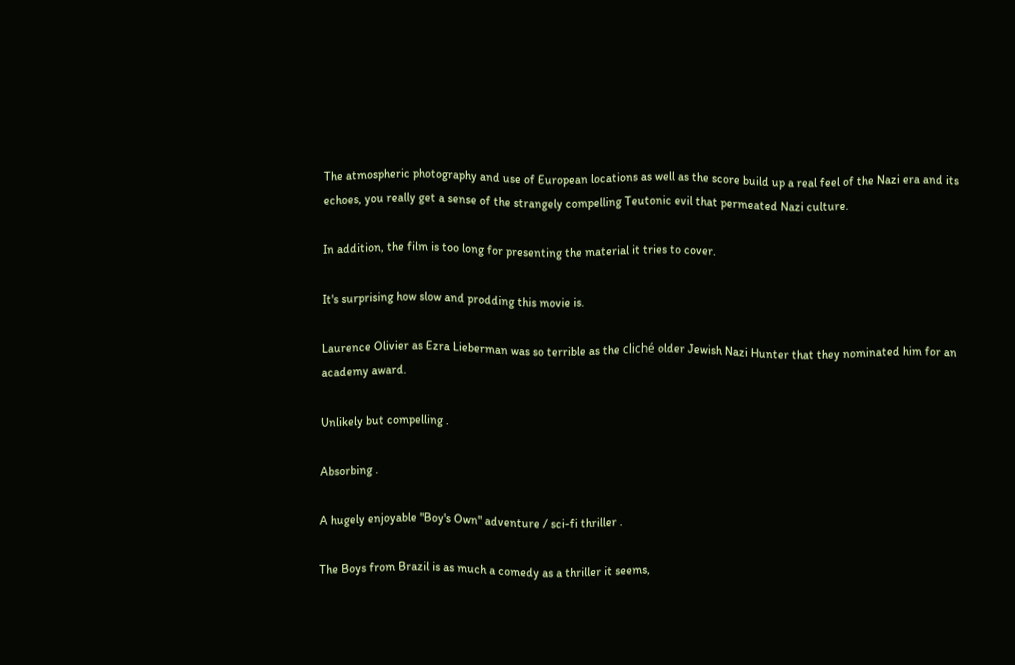The atmospheric photography and use of European locations as well as the score build up a real feel of the Nazi era and its echoes, you really get a sense of the strangely compelling Teutonic evil that permeated Nazi culture.

In addition, the film is too long for presenting the material it tries to cover.

It's surprising how slow and prodding this movie is.

Laurence Olivier as Ezra Lieberman was so terrible as the cliché older Jewish Nazi Hunter that they nominated him for an academy award.

Unlikely but compelling .

Absorbing .

A hugely enjoyable "Boy's Own" adventure / sci-fi thriller .

The Boys from Brazil is as much a comedy as a thriller it seems,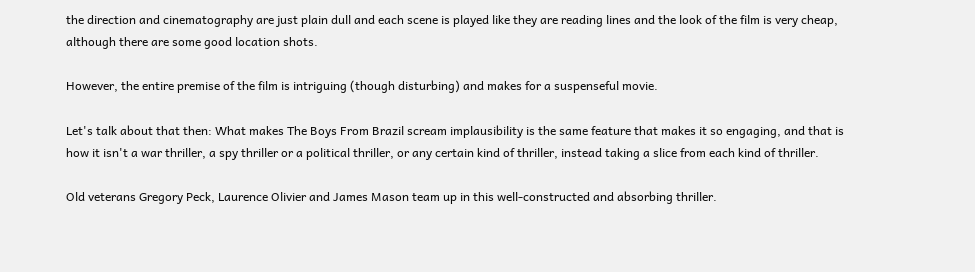the direction and cinematography are just plain dull and each scene is played like they are reading lines and the look of the film is very cheap, although there are some good location shots.

However, the entire premise of the film is intriguing (though disturbing) and makes for a suspenseful movie.

Let's talk about that then: What makes The Boys From Brazil scream implausibility is the same feature that makes it so engaging, and that is how it isn't a war thriller, a spy thriller or a political thriller, or any certain kind of thriller, instead taking a slice from each kind of thriller.

Old veterans Gregory Peck, Laurence Olivier and James Mason team up in this well-constructed and absorbing thriller.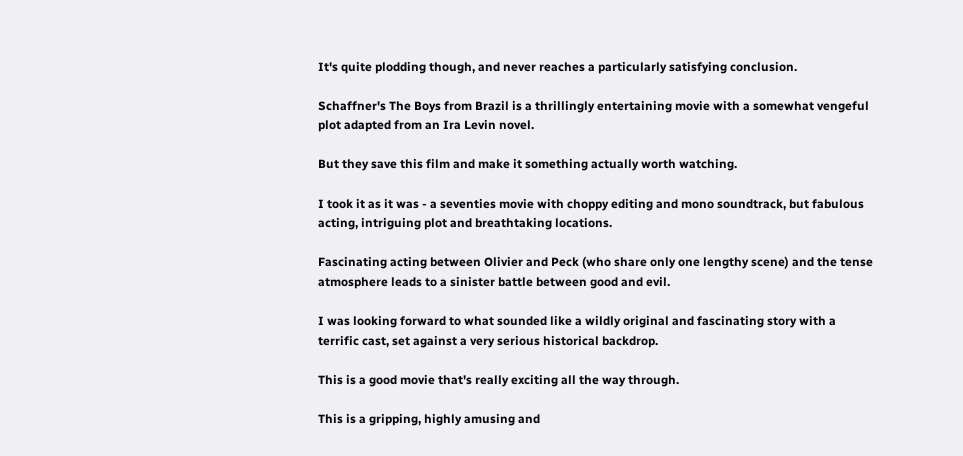It's quite plodding though, and never reaches a particularly satisfying conclusion.

Schaffner's The Boys from Brazil is a thrillingly entertaining movie with a somewhat vengeful plot adapted from an Ira Levin novel.

But they save this film and make it something actually worth watching.

I took it as it was - a seventies movie with choppy editing and mono soundtrack, but fabulous acting, intriguing plot and breathtaking locations.

Fascinating acting between Olivier and Peck (who share only one lengthy scene) and the tense atmosphere leads to a sinister battle between good and evil.

I was looking forward to what sounded like a wildly original and fascinating story with a terrific cast, set against a very serious historical backdrop.

This is a good movie that's really exciting all the way through.

This is a gripping, highly amusing and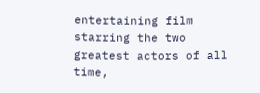entertaining film starring the two greatest actors of all time,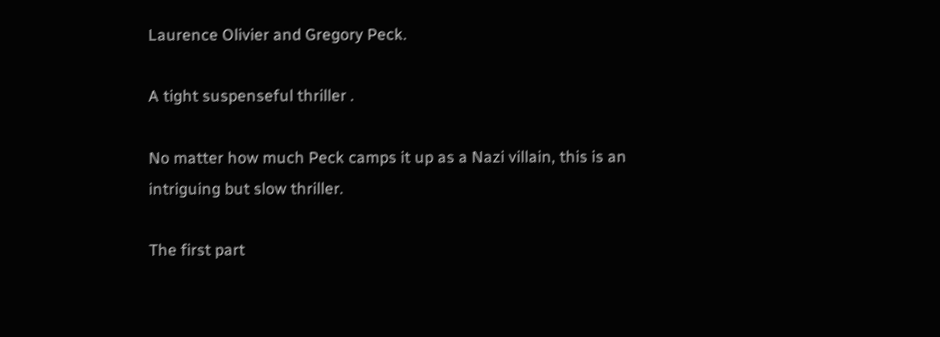Laurence Olivier and Gregory Peck.

A tight suspenseful thriller .

No matter how much Peck camps it up as a Nazi villain, this is an intriguing but slow thriller.

The first part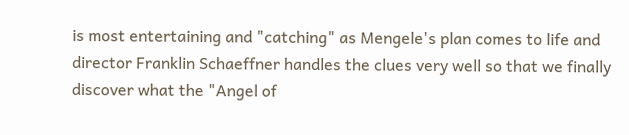is most entertaining and "catching" as Mengele's plan comes to life and director Franklin Schaeffner handles the clues very well so that we finally discover what the "Angel of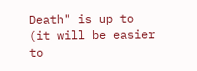Death" is up to (it will be easier to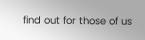find out for those of us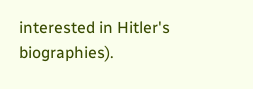interested in Hitler's biographies).